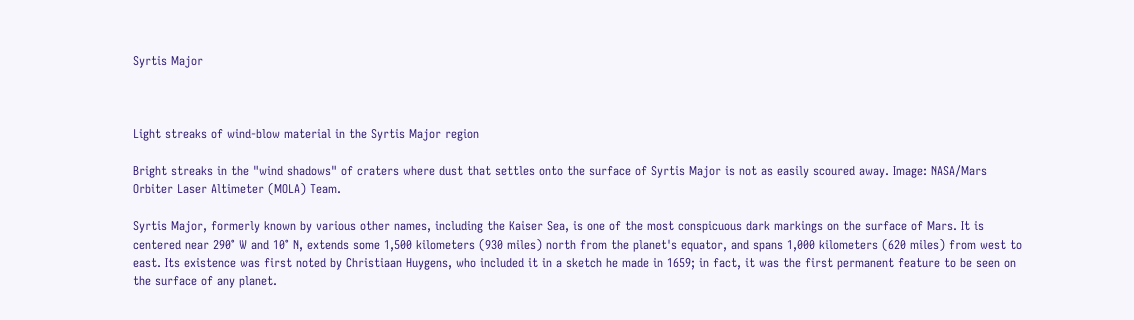Syrtis Major



Light streaks of wind-blow material in the Syrtis Major region

Bright streaks in the "wind shadows" of craters where dust that settles onto the surface of Syrtis Major is not as easily scoured away. Image: NASA/Mars Orbiter Laser Altimeter (MOLA) Team.

Syrtis Major, formerly known by various other names, including the Kaiser Sea, is one of the most conspicuous dark markings on the surface of Mars. It is centered near 290° W and 10° N, extends some 1,500 kilometers (930 miles) north from the planet's equator, and spans 1,000 kilometers (620 miles) from west to east. Its existence was first noted by Christiaan Huygens, who included it in a sketch he made in 1659; in fact, it was the first permanent feature to be seen on the surface of any planet.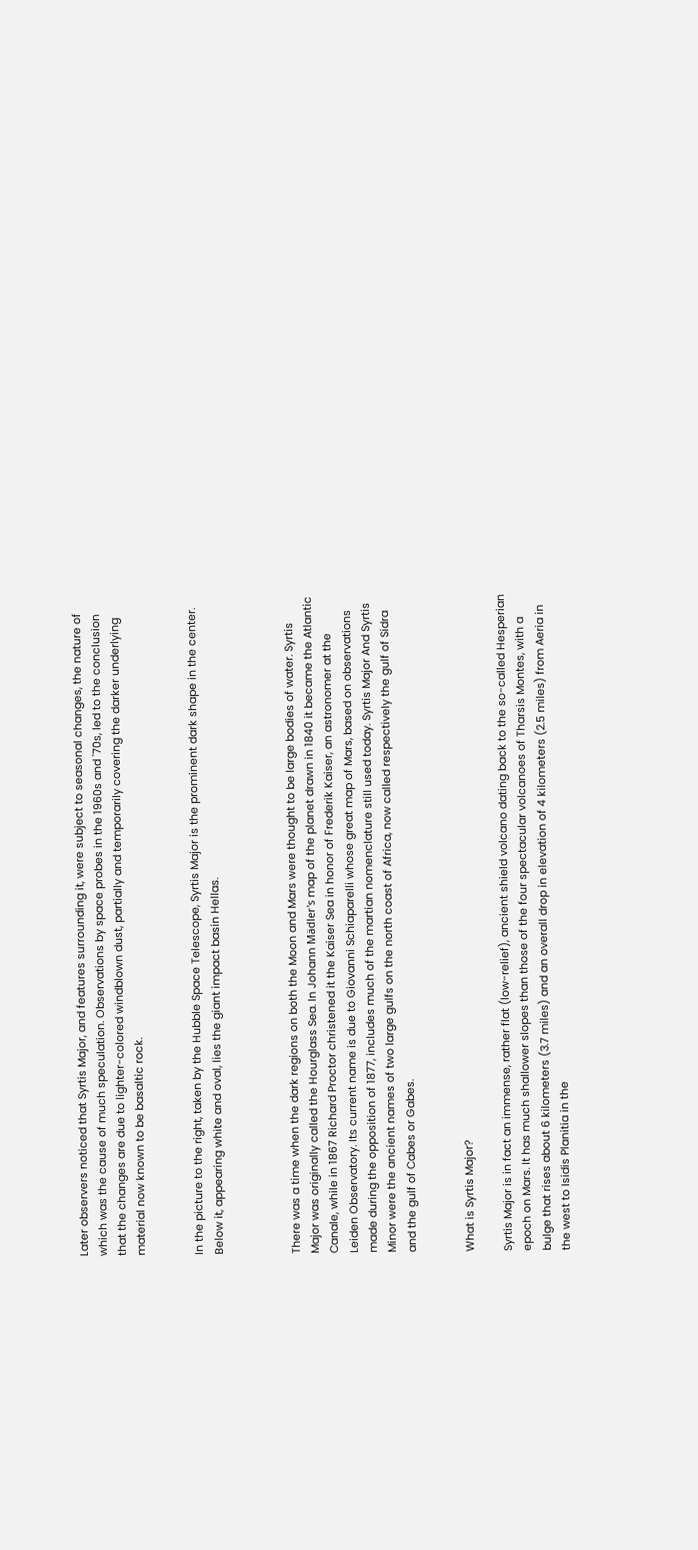Later observers noticed that Syrtis Major, and features surrounding it, were subject to seasonal changes, the nature of which was the cause of much speculation. Observations by space probes in the 1960s and '70s, led to the conclusion that the changes are due to lighter-colored windblown dust, partially and temporarily covering the darker underlying material now known to be basaltic rock.


In the picture to the right, taken by the Hubble Space Telescope, Syrtis Major is the prominent dark shape in the center. Below it, appearing white and oval, lies the giant impact basin Hellas.



There was a time when the dark regions on both the Moon and Mars were thought to be large bodies of water. Syrtis Major was originally called the Hourglass Sea. In Johann Mädler's map of the planet drawn in 1840 it became the Atlantic Canale, while in 1867 Richard Proctor christened it the Kaiser Sea in honor of Frederik Kaiser, an astronomer at the Leiden Observatory. Its current name is due to Giovanni Schiaparelli whose great map of Mars, based on observations made during the opposition of 1877, includes much of the martian nomenclature still used today. Syrtis Major And Syrtis Minor were the ancient names of two large gulfs on the north coast of Africa, now called respectively the gulf of Sidra and the gulf of Cabes or Gabes.


What is Syrtis Major?

Syrtis Major is in fact an immense, rather flat (low-relief), ancient shield volcano dating back to the so-called Hesperian epoch on Mars. It has much shallower slopes than those of the four spectacular volcanoes of Tharsis Montes, with a bulge that rises about 6 kilometers (3.7 miles) and an overall drop in elevation of 4 kilometers (2.5 miles) from Aeria in the west to Isidis Planitia in the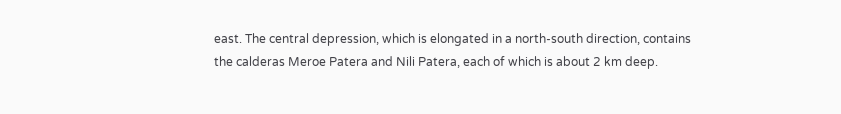east. The central depression, which is elongated in a north-south direction, contains the calderas Meroe Patera and Nili Patera, each of which is about 2 km deep.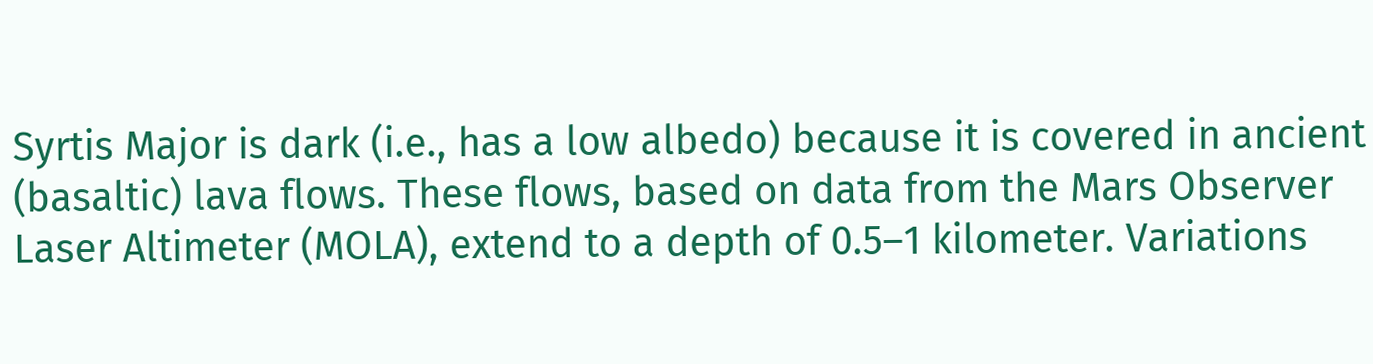Syrtis Major is dark (i.e., has a low albedo) because it is covered in ancient (basaltic) lava flows. These flows, based on data from the Mars Observer Laser Altimeter (MOLA), extend to a depth of 0.5–1 kilometer. Variations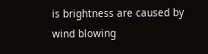is brightness are caused by wind blowing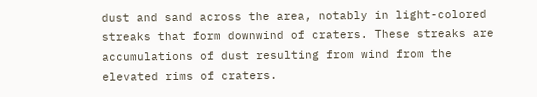dust and sand across the area, notably in light-colored streaks that form downwind of craters. These streaks are accumulations of dust resulting from wind from the elevated rims of craters.